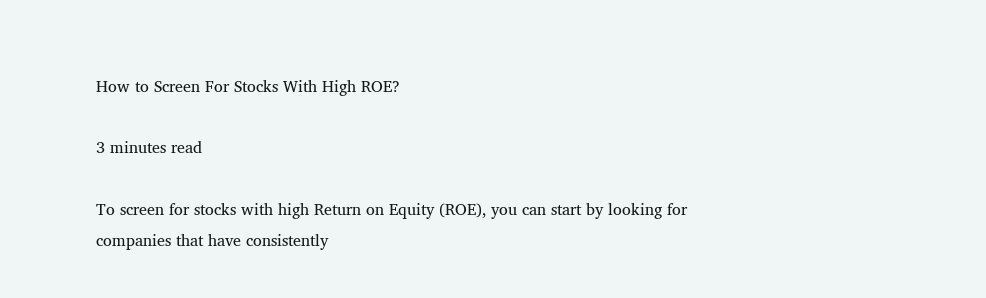How to Screen For Stocks With High ROE?

3 minutes read

To screen for stocks with high Return on Equity (ROE), you can start by looking for companies that have consistently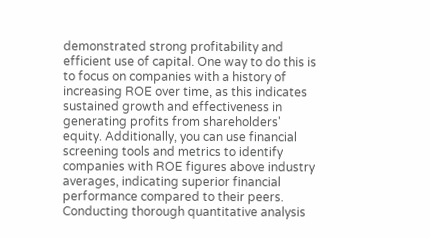demonstrated strong profitability and efficient use of capital. One way to do this is to focus on companies with a history of increasing ROE over time, as this indicates sustained growth and effectiveness in generating profits from shareholders' equity. Additionally, you can use financial screening tools and metrics to identify companies with ROE figures above industry averages, indicating superior financial performance compared to their peers. Conducting thorough quantitative analysis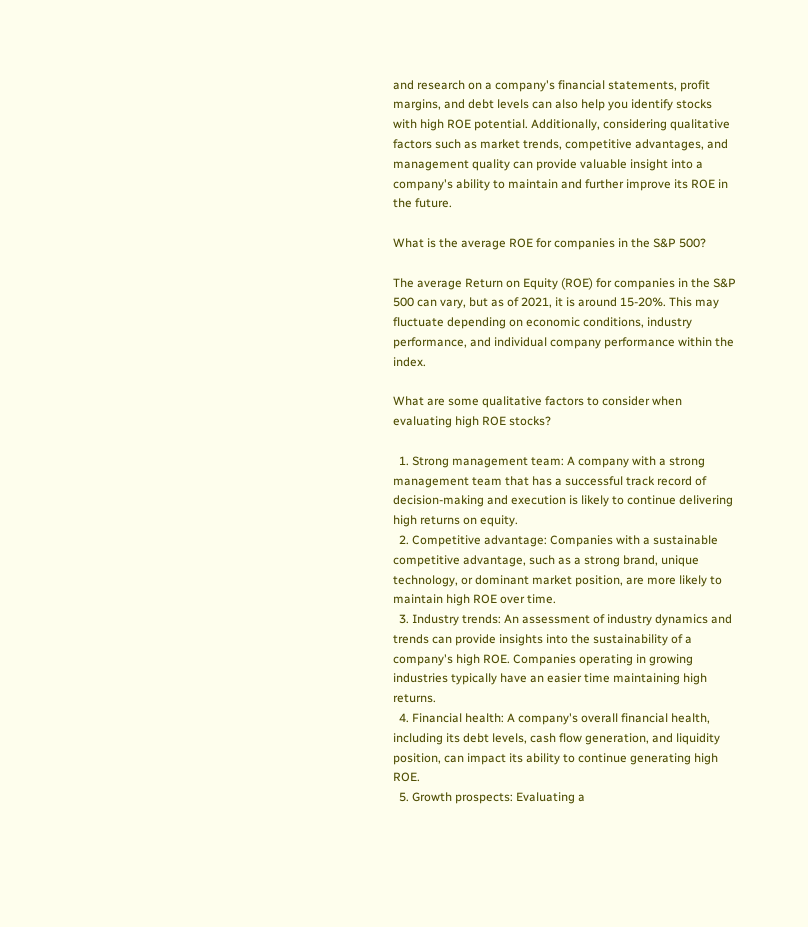and research on a company's financial statements, profit margins, and debt levels can also help you identify stocks with high ROE potential. Additionally, considering qualitative factors such as market trends, competitive advantages, and management quality can provide valuable insight into a company's ability to maintain and further improve its ROE in the future.

What is the average ROE for companies in the S&P 500?

The average Return on Equity (ROE) for companies in the S&P 500 can vary, but as of 2021, it is around 15-20%. This may fluctuate depending on economic conditions, industry performance, and individual company performance within the index.

What are some qualitative factors to consider when evaluating high ROE stocks?

  1. Strong management team: A company with a strong management team that has a successful track record of decision-making and execution is likely to continue delivering high returns on equity.
  2. Competitive advantage: Companies with a sustainable competitive advantage, such as a strong brand, unique technology, or dominant market position, are more likely to maintain high ROE over time.
  3. Industry trends: An assessment of industry dynamics and trends can provide insights into the sustainability of a company's high ROE. Companies operating in growing industries typically have an easier time maintaining high returns.
  4. Financial health: A company's overall financial health, including its debt levels, cash flow generation, and liquidity position, can impact its ability to continue generating high ROE.
  5. Growth prospects: Evaluating a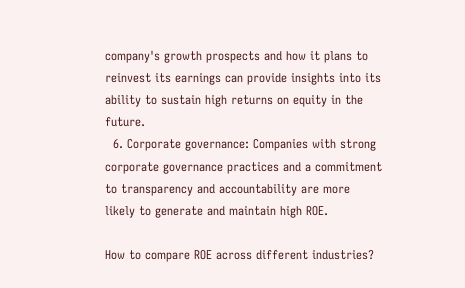company's growth prospects and how it plans to reinvest its earnings can provide insights into its ability to sustain high returns on equity in the future.
  6. Corporate governance: Companies with strong corporate governance practices and a commitment to transparency and accountability are more likely to generate and maintain high ROE.

How to compare ROE across different industries?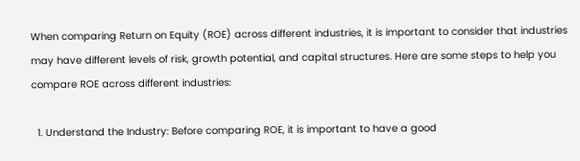When comparing Return on Equity (ROE) across different industries, it is important to consider that industries may have different levels of risk, growth potential, and capital structures. Here are some steps to help you compare ROE across different industries:

  1. Understand the Industry: Before comparing ROE, it is important to have a good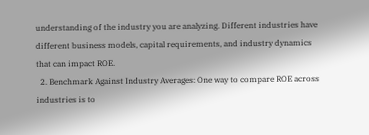understanding of the industry you are analyzing. Different industries have different business models, capital requirements, and industry dynamics that can impact ROE.
  2. Benchmark Against Industry Averages: One way to compare ROE across industries is to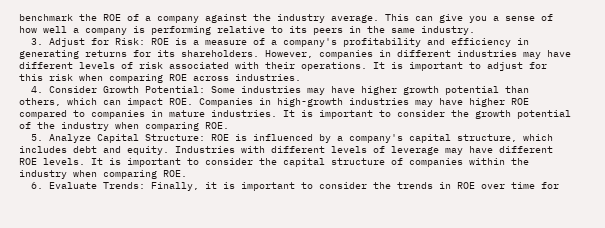benchmark the ROE of a company against the industry average. This can give you a sense of how well a company is performing relative to its peers in the same industry.
  3. Adjust for Risk: ROE is a measure of a company's profitability and efficiency in generating returns for its shareholders. However, companies in different industries may have different levels of risk associated with their operations. It is important to adjust for this risk when comparing ROE across industries.
  4. Consider Growth Potential: Some industries may have higher growth potential than others, which can impact ROE. Companies in high-growth industries may have higher ROE compared to companies in mature industries. It is important to consider the growth potential of the industry when comparing ROE.
  5. Analyze Capital Structure: ROE is influenced by a company's capital structure, which includes debt and equity. Industries with different levels of leverage may have different ROE levels. It is important to consider the capital structure of companies within the industry when comparing ROE.
  6. Evaluate Trends: Finally, it is important to consider the trends in ROE over time for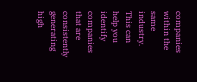companies within the same industry. This can help you identify companies that are consistently generating high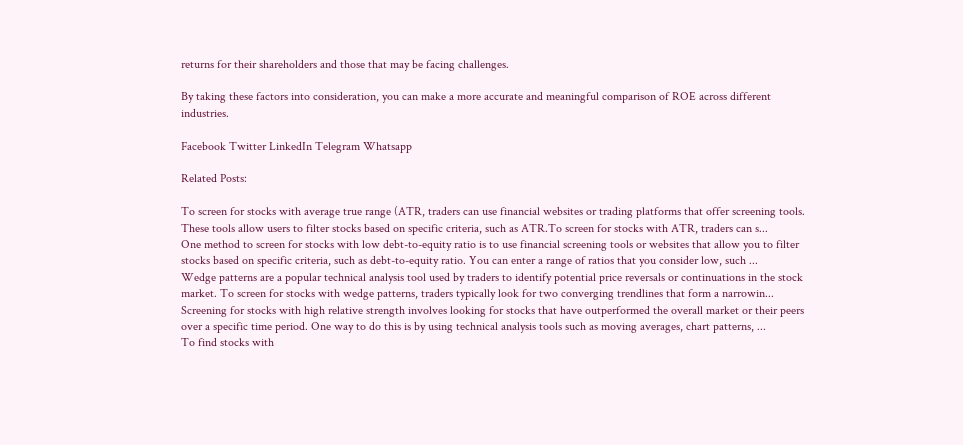returns for their shareholders and those that may be facing challenges.

By taking these factors into consideration, you can make a more accurate and meaningful comparison of ROE across different industries.

Facebook Twitter LinkedIn Telegram Whatsapp

Related Posts:

To screen for stocks with average true range (ATR, traders can use financial websites or trading platforms that offer screening tools. These tools allow users to filter stocks based on specific criteria, such as ATR.To screen for stocks with ATR, traders can s...
One method to screen for stocks with low debt-to-equity ratio is to use financial screening tools or websites that allow you to filter stocks based on specific criteria, such as debt-to-equity ratio. You can enter a range of ratios that you consider low, such ...
Wedge patterns are a popular technical analysis tool used by traders to identify potential price reversals or continuations in the stock market. To screen for stocks with wedge patterns, traders typically look for two converging trendlines that form a narrowin...
Screening for stocks with high relative strength involves looking for stocks that have outperformed the overall market or their peers over a specific time period. One way to do this is by using technical analysis tools such as moving averages, chart patterns, ...
To find stocks with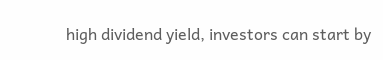high dividend yield, investors can start by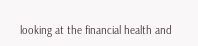looking at the financial health and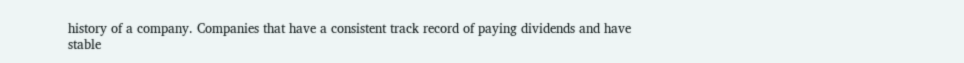history of a company. Companies that have a consistent track record of paying dividends and have stable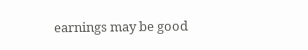earnings may be good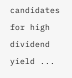candidates for high dividend yield ...